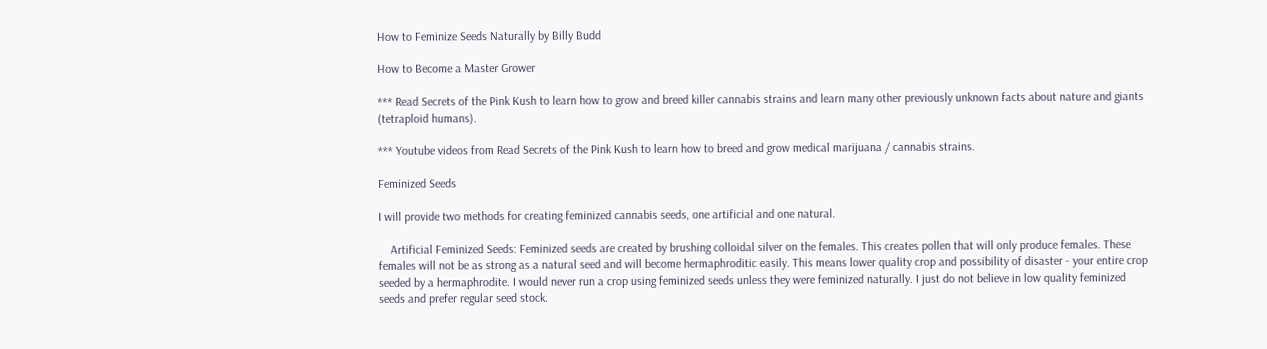How to Feminize Seeds Naturally by Billy Budd

How to Become a Master Grower

*** Read Secrets of the Pink Kush to learn how to grow and breed killer cannabis strains and learn many other previously unknown facts about nature and giants (tetraploid humans).

*** Youtube videos from Read Secrets of the Pink Kush to learn how to breed and grow medical marijuana / cannabis strains.

Feminized Seeds

I will provide two methods for creating feminized cannabis seeds, one artificial and one natural.

    Artificial Feminized Seeds: Feminized seeds are created by brushing colloidal silver on the females. This creates pollen that will only produce females. These females will not be as strong as a natural seed and will become hermaphroditic easily. This means lower quality crop and possibility of disaster - your entire crop seeded by a hermaphrodite. I would never run a crop using feminized seeds unless they were feminized naturally. I just do not believe in low quality feminized seeds and prefer regular seed stock.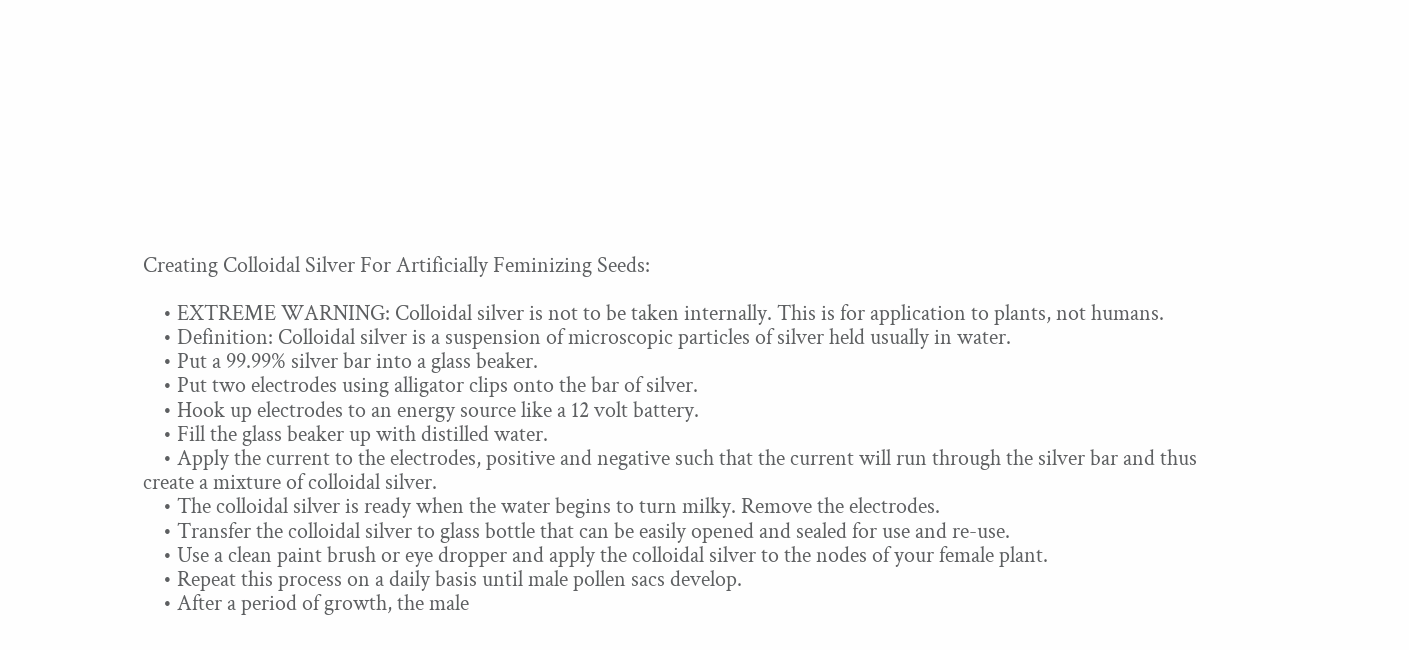Creating Colloidal Silver For Artificially Feminizing Seeds:

    • EXTREME WARNING: Colloidal silver is not to be taken internally. This is for application to plants, not humans.
    • Definition: Colloidal silver is a suspension of microscopic particles of silver held usually in water.
    • Put a 99.99% silver bar into a glass beaker.
    • Put two electrodes using alligator clips onto the bar of silver.
    • Hook up electrodes to an energy source like a 12 volt battery.
    • Fill the glass beaker up with distilled water.
    • Apply the current to the electrodes, positive and negative such that the current will run through the silver bar and thus create a mixture of colloidal silver.
    • The colloidal silver is ready when the water begins to turn milky. Remove the electrodes.
    • Transfer the colloidal silver to glass bottle that can be easily opened and sealed for use and re-use.
    • Use a clean paint brush or eye dropper and apply the colloidal silver to the nodes of your female plant.
    • Repeat this process on a daily basis until male pollen sacs develop.
    • After a period of growth, the male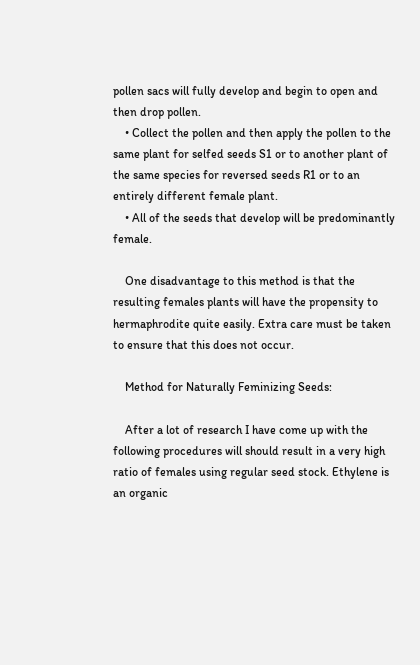pollen sacs will fully develop and begin to open and then drop pollen.
    • Collect the pollen and then apply the pollen to the same plant for selfed seeds S1 or to another plant of the same species for reversed seeds R1 or to an entirely different female plant.
    • All of the seeds that develop will be predominantly female.

    One disadvantage to this method is that the resulting females plants will have the propensity to hermaphrodite quite easily. Extra care must be taken to ensure that this does not occur.

    Method for Naturally Feminizing Seeds:

    After a lot of research I have come up with the following procedures will should result in a very high ratio of females using regular seed stock. Ethylene is an organic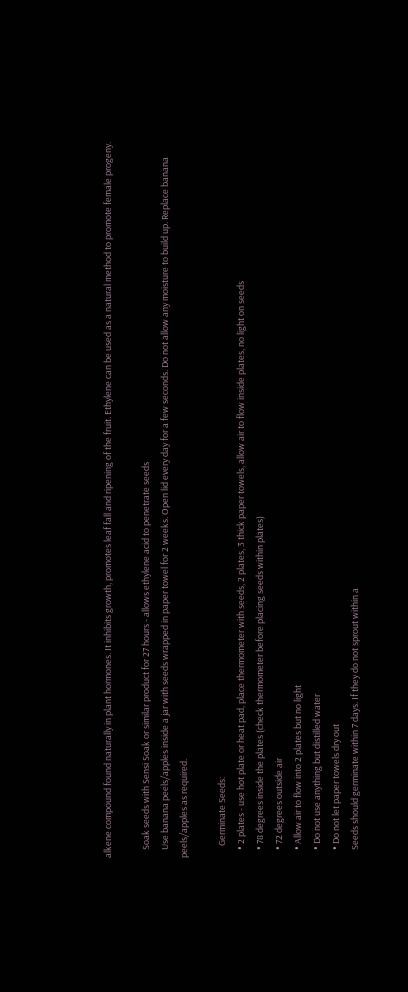alkene compound found naturally in plant hormones. It inhibits growth, promotes leaf fall and ripening of the fruit. Ethylene can be used as a natural method to promote female progeny.

    Soak seeds with Sensi Soak or similar product for 27 hours - allows ethylene acid to penetrate seeds
    Use banana peels/apples inside a jar with seeds wrapped in paper towel for 2 weeks. Open lid every day for a few seconds. Do not allow any moisture to build up. Replace banana peels/apples as required.

      Germinate Seeds:
    • 2 plates - use hot plate or heat pad, place thermometer with seeds, 2 plates, 3 thick paper towels, allow air to flow inside plates, no light on seeds
    • 78 degrees inside the plates (check thermometer before placing seeds within plates)
    • 72 degrees outside air
    • Allow air to flow into 2 plates but no light
    • Do not use anything but distilled water
    • Do not let paper towels dry out
    Seeds should germinate within 7 days. If they do not sprout within a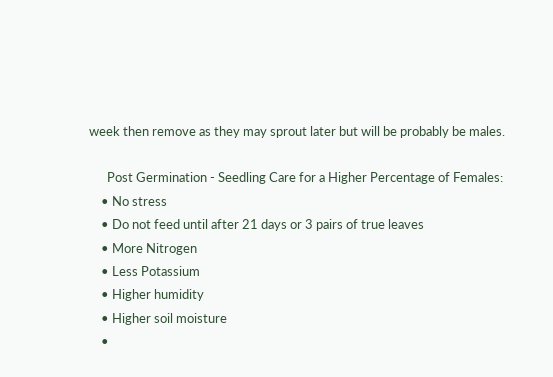week then remove as they may sprout later but will be probably be males.

      Post Germination - Seedling Care for a Higher Percentage of Females:
    • No stress
    • Do not feed until after 21 days or 3 pairs of true leaves
    • More Nitrogen
    • Less Potassium
    • Higher humidity
    • Higher soil moisture
    •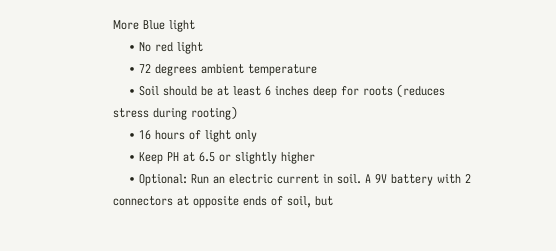More Blue light
    • No red light
    • 72 degrees ambient temperature
    • Soil should be at least 6 inches deep for roots (reduces stress during rooting)
    • 16 hours of light only
    • Keep PH at 6.5 or slightly higher
    • Optional: Run an electric current in soil. A 9V battery with 2 connectors at opposite ends of soil, but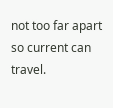not too far apart so current can travel.